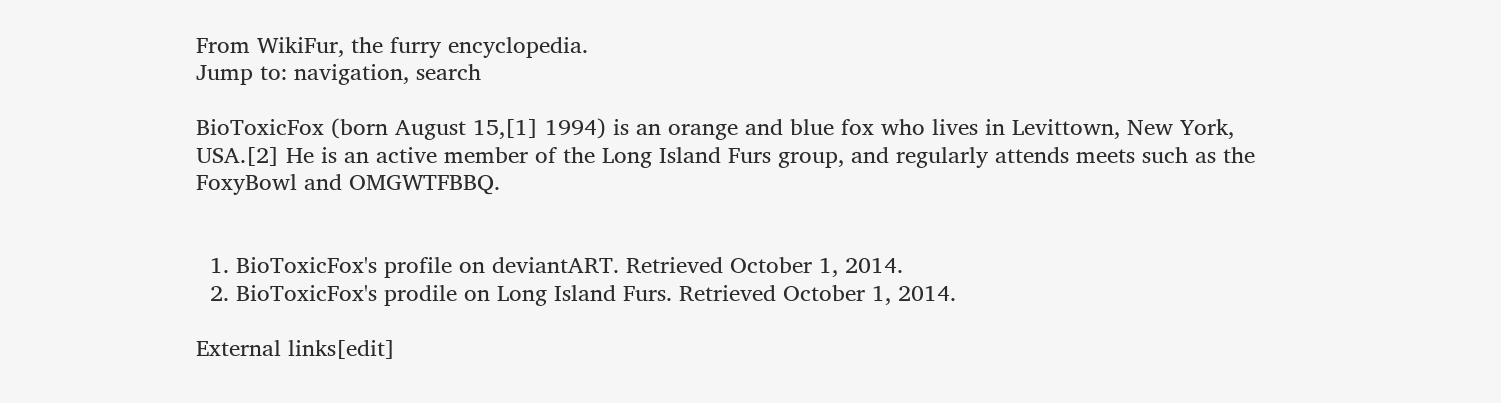From WikiFur, the furry encyclopedia.
Jump to: navigation, search

BioToxicFox (born August 15,[1] 1994) is an orange and blue fox who lives in Levittown, New York, USA.[2] He is an active member of the Long Island Furs group, and regularly attends meets such as the FoxyBowl and OMGWTFBBQ.


  1. BioToxicFox's profile on deviantART. Retrieved October 1, 2014.
  2. BioToxicFox's prodile on Long Island Furs. Retrieved October 1, 2014.

External links[edit]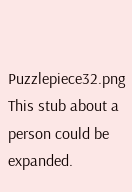Puzzlepiece32.png This stub about a person could be expanded.